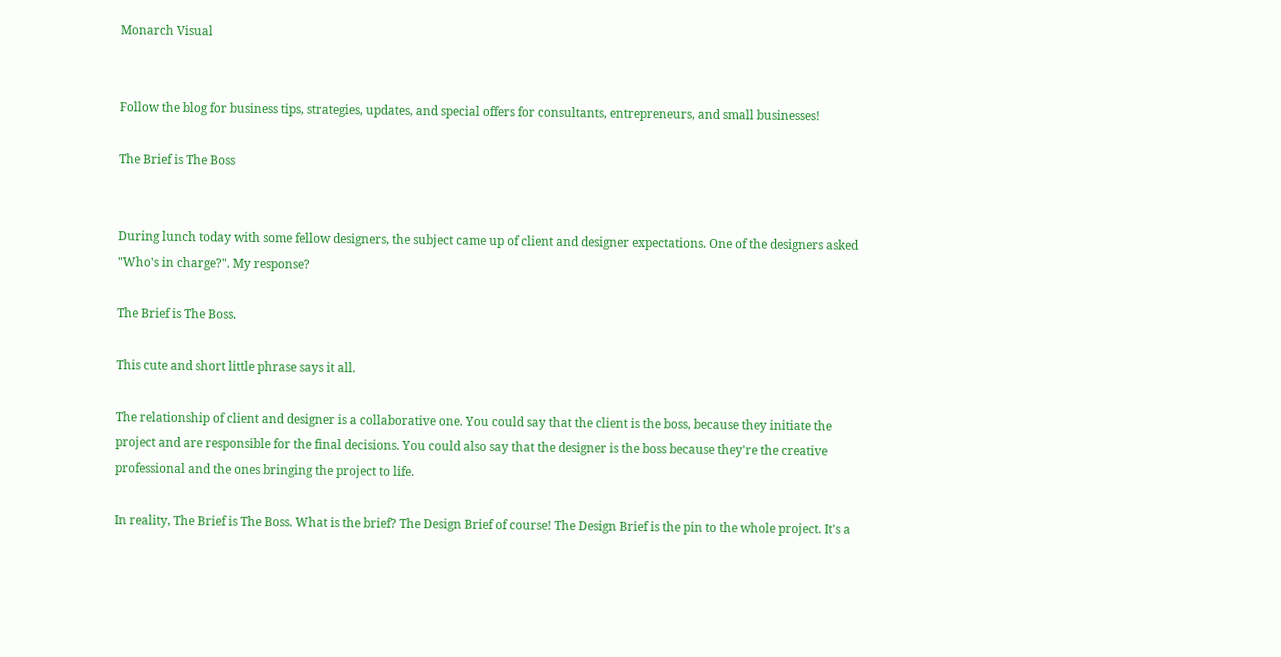Monarch Visual


Follow the blog for business tips, strategies, updates, and special offers for consultants, entrepreneurs, and small businesses!

The Brief is The Boss


During lunch today with some fellow designers, the subject came up of client and designer expectations. One of the designers asked "Who's in charge?". My response?

The Brief is The Boss.

This cute and short little phrase says it all.

The relationship of client and designer is a collaborative one. You could say that the client is the boss, because they initiate the project and are responsible for the final decisions. You could also say that the designer is the boss because they're the creative professional and the ones bringing the project to life.

In reality, The Brief is The Boss. What is the brief? The Design Brief of course! The Design Brief is the pin to the whole project. It's a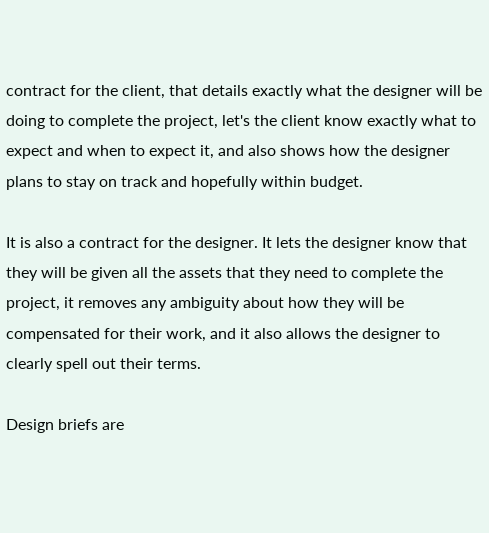contract for the client, that details exactly what the designer will be doing to complete the project, let's the client know exactly what to expect and when to expect it, and also shows how the designer plans to stay on track and hopefully within budget.

It is also a contract for the designer. It lets the designer know that they will be given all the assets that they need to complete the project, it removes any ambiguity about how they will be compensated for their work, and it also allows the designer to clearly spell out their terms.

Design briefs are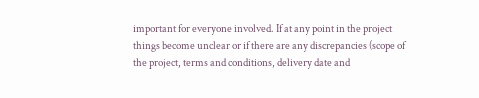important for everyone involved. If at any point in the project things become unclear or if there are any discrepancies (scope of the project, terms and conditions, delivery date and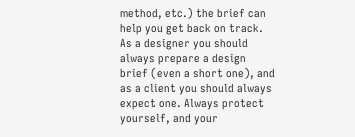method, etc.) the brief can help you get back on track. As a designer you should always prepare a design brief (even a short one), and as a client you should always expect one. Always protect yourself, and your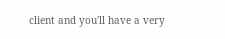client and you'll have a very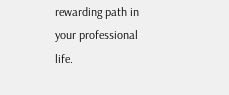rewarding path in your professional life.